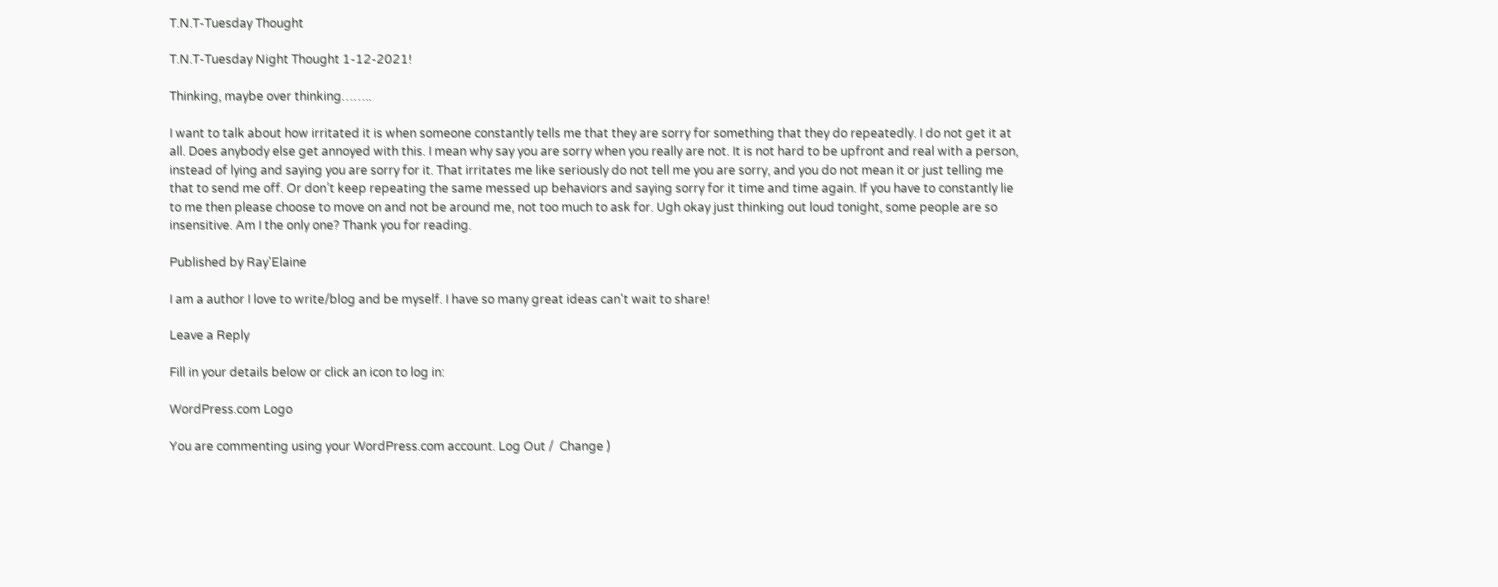T.N.T-Tuesday Thought

T.N.T-Tuesday Night Thought 1-12-2021!

Thinking, maybe over thinking……..

I want to talk about how irritated it is when someone constantly tells me that they are sorry for something that they do repeatedly. I do not get it at all. Does anybody else get annoyed with this. I mean why say you are sorry when you really are not. It is not hard to be upfront and real with a person, instead of lying and saying you are sorry for it. That irritates me like seriously do not tell me you are sorry, and you do not mean it or just telling me that to send me off. Or don’t keep repeating the same messed up behaviors and saying sorry for it time and time again. If you have to constantly lie to me then please choose to move on and not be around me, not too much to ask for. Ugh okay just thinking out loud tonight, some people are so insensitive. Am I the only one? Thank you for reading.

Published by Ray'Elaine

I am a author I love to write/blog and be myself. I have so many great ideas can't wait to share!

Leave a Reply

Fill in your details below or click an icon to log in:

WordPress.com Logo

You are commenting using your WordPress.com account. Log Out /  Change )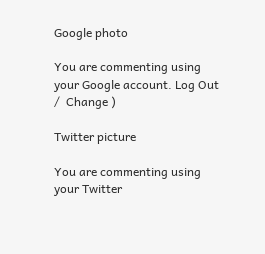Google photo

You are commenting using your Google account. Log Out /  Change )

Twitter picture

You are commenting using your Twitter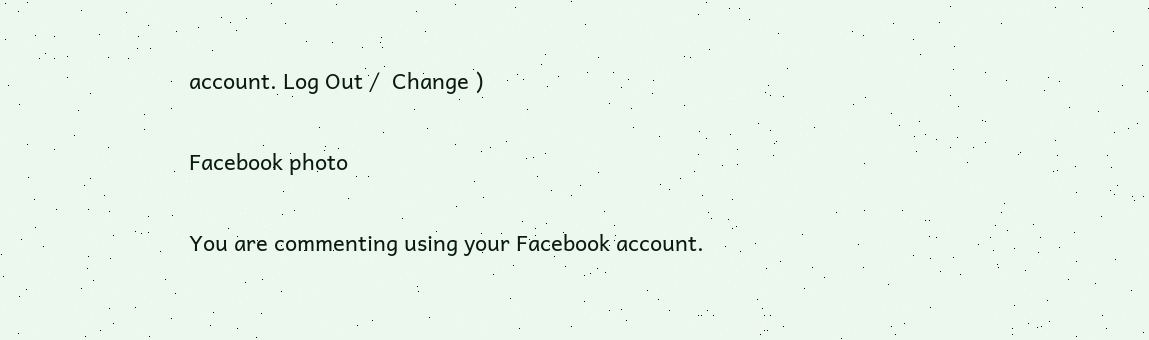account. Log Out /  Change )

Facebook photo

You are commenting using your Facebook account.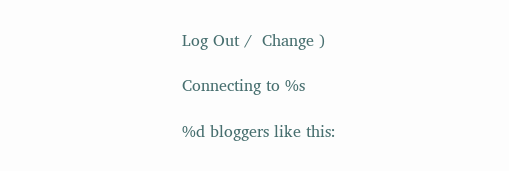Log Out /  Change )

Connecting to %s

%d bloggers like this: